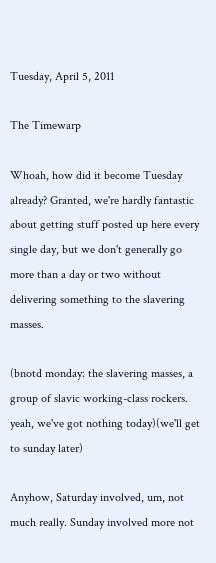Tuesday, April 5, 2011

The Timewarp

Whoah, how did it become Tuesday already? Granted, we're hardly fantastic about getting stuff posted up here every single day, but we don't generally go more than a day or two without delivering something to the slavering masses.

(bnotd monday: the slavering masses, a group of slavic working-class rockers. yeah, we've got nothing today)(we'll get to sunday later)

Anyhow, Saturday involved, um, not much really. Sunday involved more not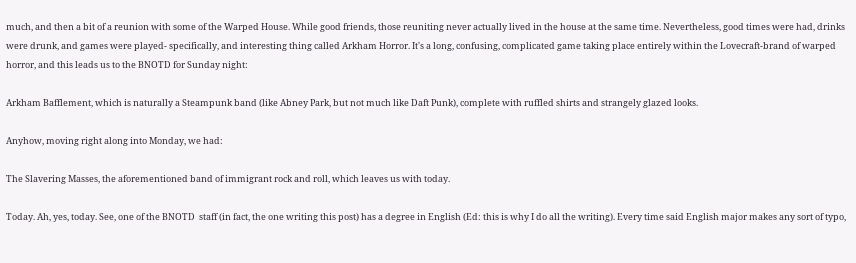much, and then a bit of a reunion with some of the Warped House. While good friends, those reuniting never actually lived in the house at the same time. Nevertheless, good times were had, drinks were drunk, and games were played- specifically, and interesting thing called Arkham Horror. It's a long, confusing, complicated game taking place entirely within the Lovecraft-brand of warped horror, and this leads us to the BNOTD for Sunday night:

Arkham Bafflement, which is naturally a Steampunk band (like Abney Park, but not much like Daft Punk), complete with ruffled shirts and strangely glazed looks.

Anyhow, moving right along into Monday, we had:

The Slavering Masses, the aforementioned band of immigrant rock and roll, which leaves us with today.

Today. Ah, yes, today. See, one of the BNOTD  staff (in fact, the one writing this post) has a degree in English (Ed: this is why I do all the writing). Every time said English major makes any sort of typo,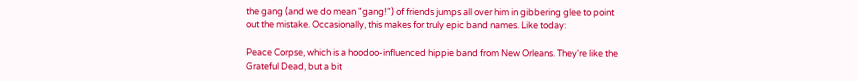the gang (and we do mean "gang!") of friends jumps all over him in gibbering glee to point out the mistake. Occasionally, this makes for truly epic band names. Like today:

Peace Corpse, which is a hoodoo-influenced hippie band from New Orleans. They're like the Grateful Dead, but a bit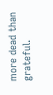more dead than grateful.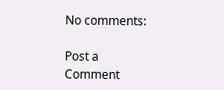No comments:

Post a Comment